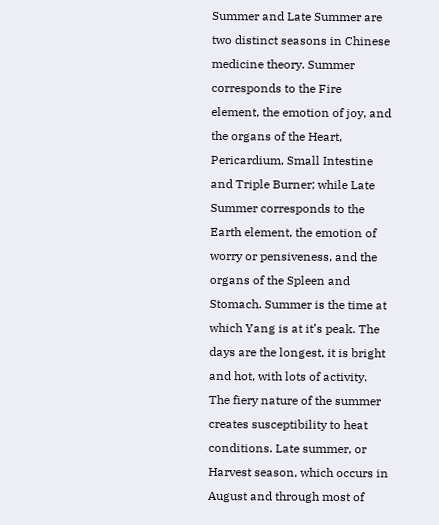Summer and Late Summer are two distinct seasons in Chinese medicine theory. Summer corresponds to the Fire element, the emotion of joy, and the organs of the Heart, Pericardium, Small Intestine and Triple Burner; while Late Summer corresponds to the Earth element, the emotion of worry or pensiveness, and the organs of the Spleen and Stomach. Summer is the time at which Yang is at it’s peak. The days are the longest, it is bright and hot, with lots of activity. The fiery nature of the summer creates susceptibility to heat conditions. Late summer, or Harvest season, which occurs in August and through most of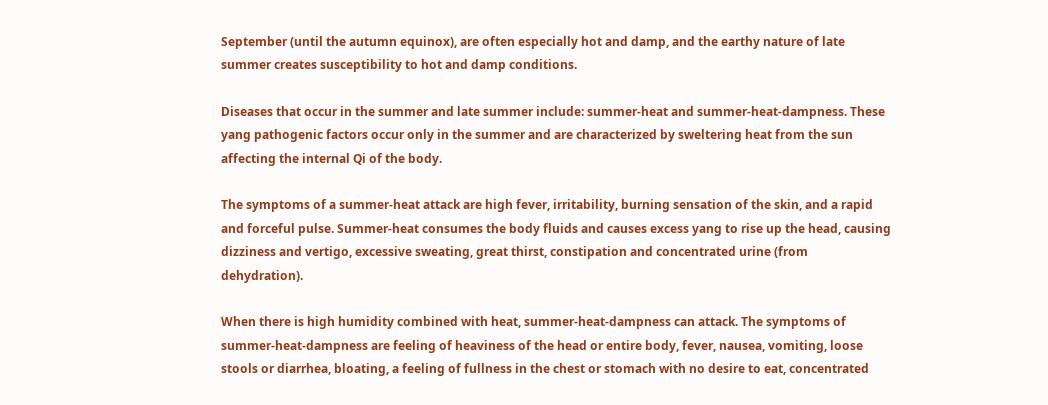September (until the autumn equinox), are often especially hot and damp, and the earthy nature of late summer creates susceptibility to hot and damp conditions.

Diseases that occur in the summer and late summer include: summer-heat and summer-heat-dampness. These yang pathogenic factors occur only in the summer and are characterized by sweltering heat from the sun affecting the internal Qi of the body.

The symptoms of a summer-heat attack are high fever, irritability, burning sensation of the skin, and a rapid and forceful pulse. Summer-heat consumes the body fluids and causes excess yang to rise up the head, causing dizziness and vertigo, excessive sweating, great thirst, constipation and concentrated urine (from dehydration).

When there is high humidity combined with heat, summer-heat-dampness can attack. The symptoms of summer-heat-dampness are feeling of heaviness of the head or entire body, fever, nausea, vomiting, loose stools or diarrhea, bloating, a feeling of fullness in the chest or stomach with no desire to eat, concentrated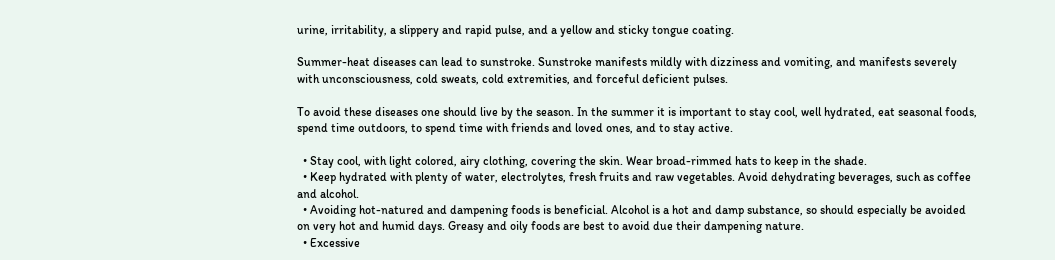urine, irritability, a slippery and rapid pulse, and a yellow and sticky tongue coating.

Summer-heat diseases can lead to sunstroke. Sunstroke manifests mildly with dizziness and vomiting, and manifests severely with unconsciousness, cold sweats, cold extremities, and forceful deficient pulses.

To avoid these diseases one should live by the season. In the summer it is important to stay cool, well hydrated, eat seasonal foods, spend time outdoors, to spend time with friends and loved ones, and to stay active.

  • Stay cool, with light colored, airy clothing, covering the skin. Wear broad-rimmed hats to keep in the shade.
  • Keep hydrated with plenty of water, electrolytes, fresh fruits and raw vegetables. Avoid dehydrating beverages, such as coffee and alcohol.
  • Avoiding hot-natured and dampening foods is beneficial. Alcohol is a hot and damp substance, so should especially be avoided on very hot and humid days. Greasy and oily foods are best to avoid due their dampening nature.
  • Excessive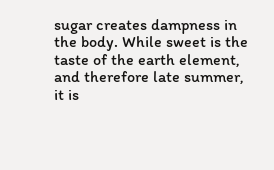sugar creates dampness in the body. While sweet is the taste of the earth element, and therefore late summer, it is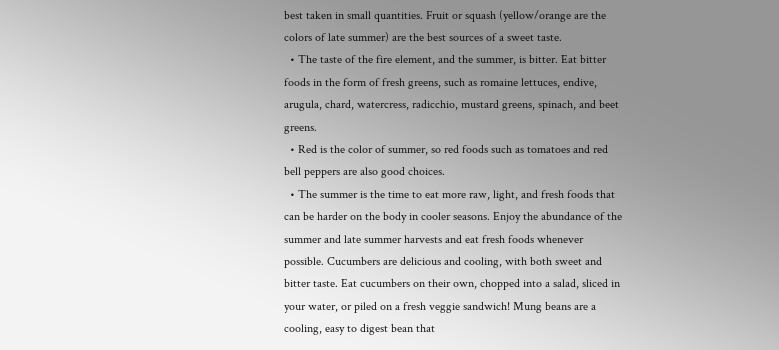best taken in small quantities. Fruit or squash (yellow/orange are the colors of late summer) are the best sources of a sweet taste.
  • The taste of the fire element, and the summer, is bitter. Eat bitter foods in the form of fresh greens, such as romaine lettuces, endive, arugula, chard, watercress, radicchio, mustard greens, spinach, and beet greens.
  • Red is the color of summer, so red foods such as tomatoes and red bell peppers are also good choices.
  • The summer is the time to eat more raw, light, and fresh foods that can be harder on the body in cooler seasons. Enjoy the abundance of the summer and late summer harvests and eat fresh foods whenever possible. Cucumbers are delicious and cooling, with both sweet and bitter taste. Eat cucumbers on their own, chopped into a salad, sliced in your water, or piled on a fresh veggie sandwich! Mung beans are a cooling, easy to digest bean that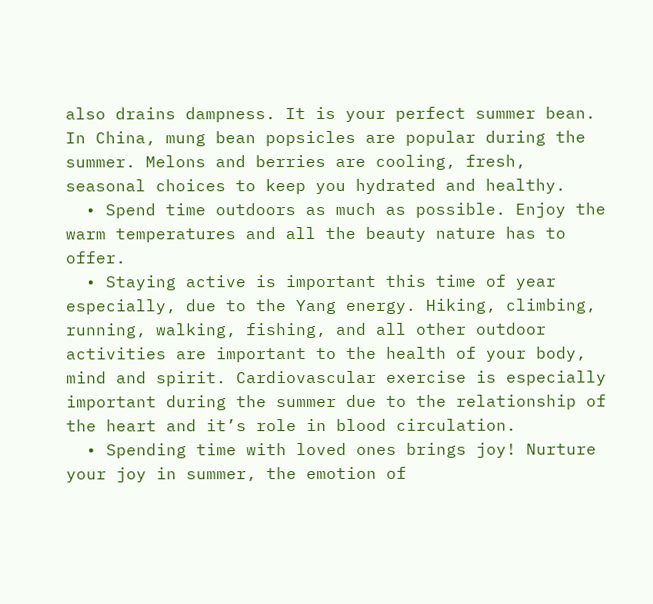also drains dampness. It is your perfect summer bean. In China, mung bean popsicles are popular during the summer. Melons and berries are cooling, fresh, seasonal choices to keep you hydrated and healthy.
  • Spend time outdoors as much as possible. Enjoy the warm temperatures and all the beauty nature has to offer.
  • Staying active is important this time of year especially, due to the Yang energy. Hiking, climbing, running, walking, fishing, and all other outdoor activities are important to the health of your body, mind and spirit. Cardiovascular exercise is especially important during the summer due to the relationship of the heart and it’s role in blood circulation.
  • Spending time with loved ones brings joy! Nurture your joy in summer, the emotion of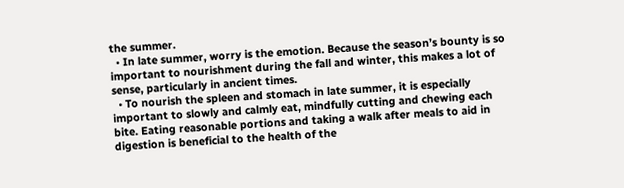the summer.
  • In late summer, worry is the emotion. Because the season’s bounty is so important to nourishment during the fall and winter, this makes a lot of sense, particularly in ancient times.
  • To nourish the spleen and stomach in late summer, it is especially important to slowly and calmly eat, mindfully cutting and chewing each bite. Eating reasonable portions and taking a walk after meals to aid in digestion is beneficial to the health of the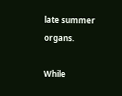late summer organs.

While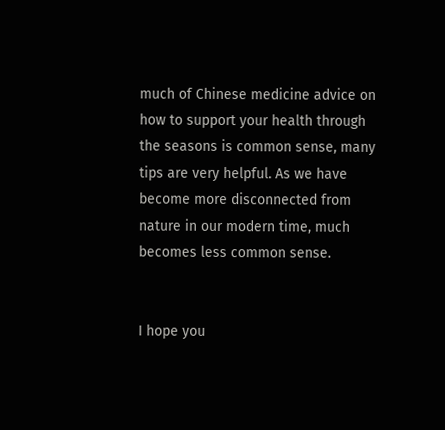much of Chinese medicine advice on how to support your health through the seasons is common sense, many tips are very helpful. As we have become more disconnected from nature in our modern time, much becomes less common sense.


I hope you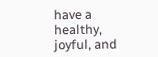have a healthy, joyful, and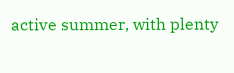active summer, with plenty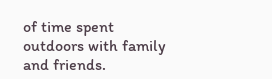of time spent outdoors with family and friends.